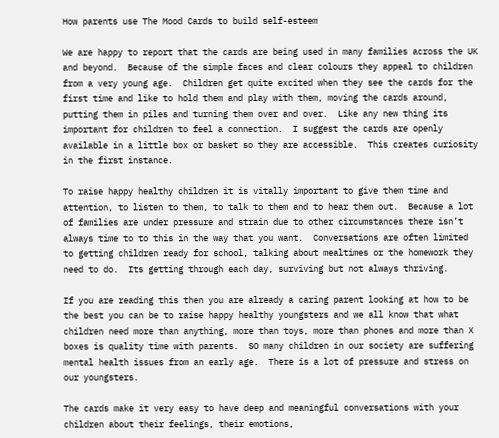How parents use The Mood Cards to build self-esteem

We are happy to report that the cards are being used in many families across the UK and beyond.  Because of the simple faces and clear colours they appeal to children from a very young age.  Children get quite excited when they see the cards for the first time and like to hold them and play with them, moving the cards around, putting them in piles and turning them over and over.  Like any new thing its important for children to feel a connection.  I suggest the cards are openly available in a little box or basket so they are accessible.  This creates curiosity in the first instance.

To raise happy healthy children it is vitally important to give them time and attention, to listen to them, to talk to them and to hear them out.  Because a lot of families are under pressure and strain due to other circumstances there isn’t always time to to this in the way that you want.  Conversations are often limited to getting children ready for school, talking about mealtimes or the homework they need to do.  Its getting through each day, surviving but not always thriving.

If you are reading this then you are already a caring parent looking at how to be the best you can be to raise happy healthy youngsters and we all know that what children need more than anything, more than toys, more than phones and more than X boxes is quality time with parents.  SO many children in our society are suffering mental health issues from an early age.  There is a lot of pressure and stress on our youngsters.

The cards make it very easy to have deep and meaningful conversations with your children about their feelings, their emotions,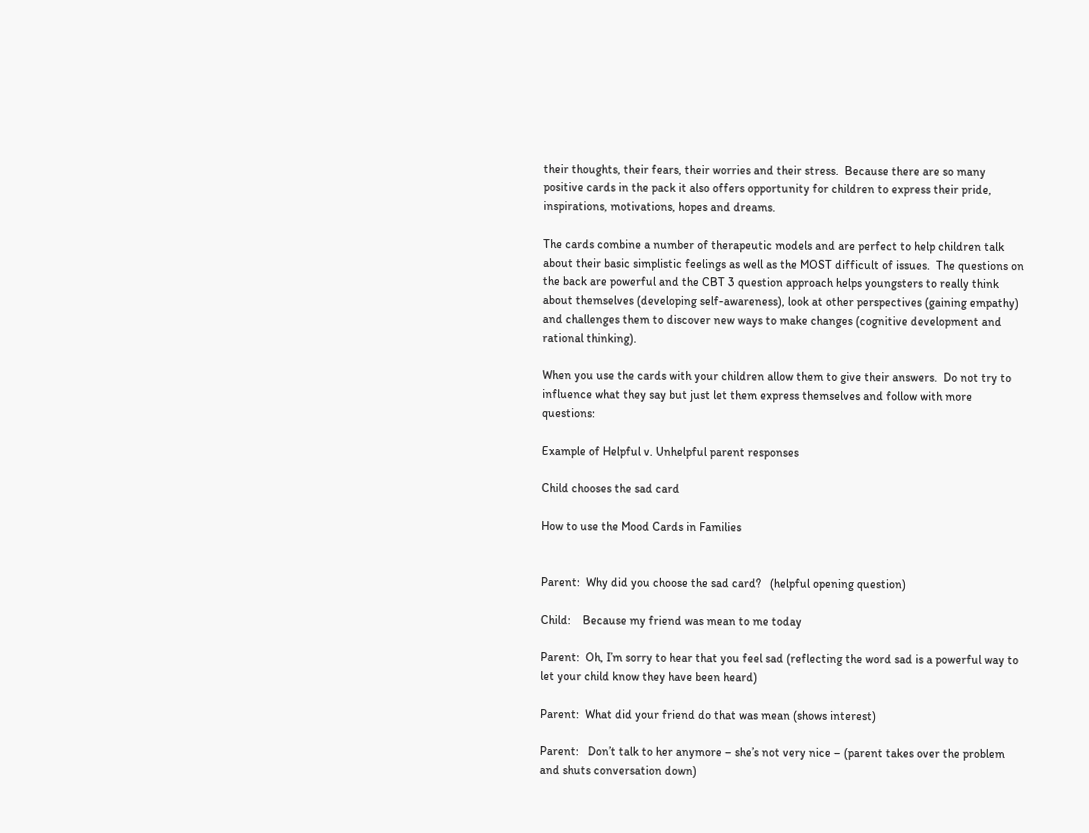their thoughts, their fears, their worries and their stress.  Because there are so many positive cards in the pack it also offers opportunity for children to express their pride, inspirations, motivations, hopes and dreams.

The cards combine a number of therapeutic models and are perfect to help children talk about their basic simplistic feelings as well as the MOST difficult of issues.  The questions on the back are powerful and the CBT 3 question approach helps youngsters to really think about themselves (developing self-awareness), look at other perspectives (gaining empathy) and challenges them to discover new ways to make changes (cognitive development and rational thinking).

When you use the cards with your children allow them to give their answers.  Do not try to influence what they say but just let them express themselves and follow with more questions:

Example of Helpful v. Unhelpful parent responses

Child chooses the sad card

How to use the Mood Cards in Families


Parent:  Why did you choose the sad card?   (helpful opening question)

Child:    Because my friend was mean to me today

Parent:  Oh, I’m sorry to hear that you feel sad (reflecting the word sad is a powerful way to let your child know they have been heard)

Parent:  What did your friend do that was mean (shows interest)

Parent:   Don’t talk to her anymore – she’s not very nice – (parent takes over the problem and shuts conversation down)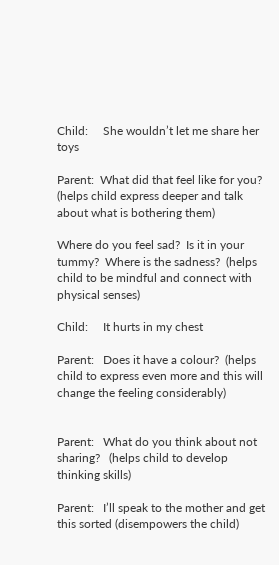Child:     She wouldn’t let me share her toys

Parent:  What did that feel like for you?   (helps child express deeper and talk about what is bothering them)

Where do you feel sad?  Is it in your tummy?  Where is the sadness?  (helps child to be mindful and connect with physical senses)

Child:     It hurts in my chest

Parent:   Does it have a colour?  (helps child to express even more and this will change the feeling considerably)


Parent:   What do you think about not sharing?   (helps child to develop thinking skills)

Parent:   I’ll speak to the mother and get this sorted (disempowers the child)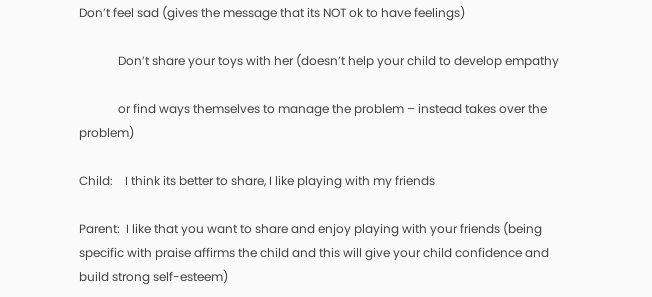Don’t feel sad (gives the message that its NOT ok to have feelings)

             Don’t share your toys with her (doesn’t help your child to develop empathy

             or find ways themselves to manage the problem – instead takes over the problem)

Child:    I think its better to share, I like playing with my friends

Parent:  I like that you want to share and enjoy playing with your friends (being specific with praise affirms the child and this will give your child confidence and build strong self-esteem)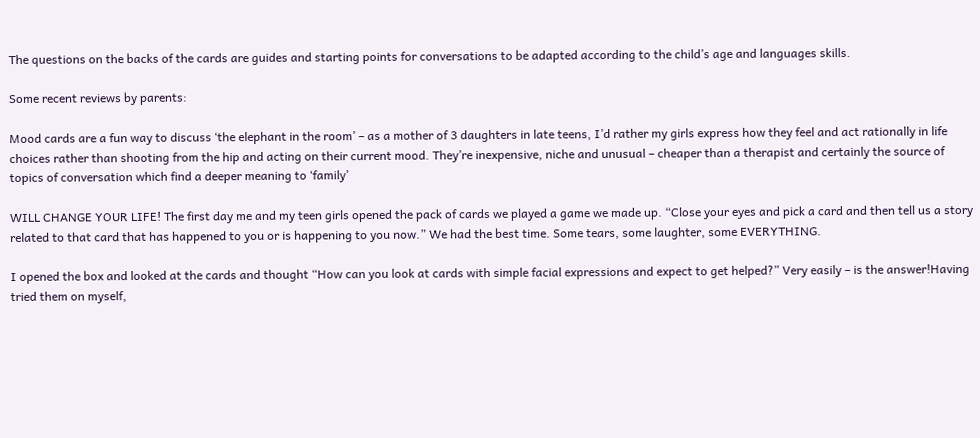The questions on the backs of the cards are guides and starting points for conversations to be adapted according to the child’s age and languages skills.

Some recent reviews by parents:

Mood cards are a fun way to discuss ‘the elephant in the room’ – as a mother of 3 daughters in late teens, I’d rather my girls express how they feel and act rationally in life choices rather than shooting from the hip and acting on their current mood. They’re inexpensive, niche and unusual – cheaper than a therapist and certainly the source of topics of conversation which find a deeper meaning to ‘family’

WILL CHANGE YOUR LIFE! The first day me and my teen girls opened the pack of cards we played a game we made up. “Close your eyes and pick a card and then tell us a story related to that card that has happened to you or is happening to you now.” We had the best time. Some tears, some laughter, some EVERYTHING.

I opened the box and looked at the cards and thought “How can you look at cards with simple facial expressions and expect to get helped?” Very easily – is the answer!Having tried them on myself,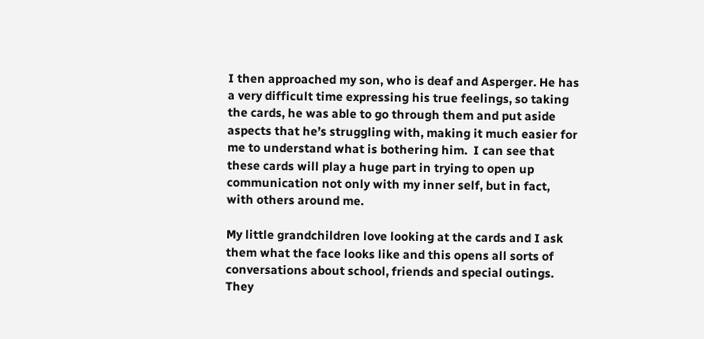I then approached my son, who is deaf and Asperger. He has a very difficult time expressing his true feelings, so taking the cards, he was able to go through them and put aside aspects that he’s struggling with, making it much easier for me to understand what is bothering him.  I can see that these cards will play a huge part in trying to open up communication not only with my inner self, but in fact, with others around me.

My little grandchildren love looking at the cards and I ask them what the face looks like and this opens all sorts of conversations about school, friends and special outings.  They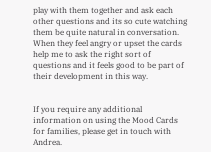play with them together and ask each other questions and its so cute watching them be quite natural in conversation.  When they feel angry or upset the cards help me to ask the right sort of questions and it feels good to be part of their development in this way.


If you require any additional information on using the Mood Cards for families, please get in touch with Andrea.